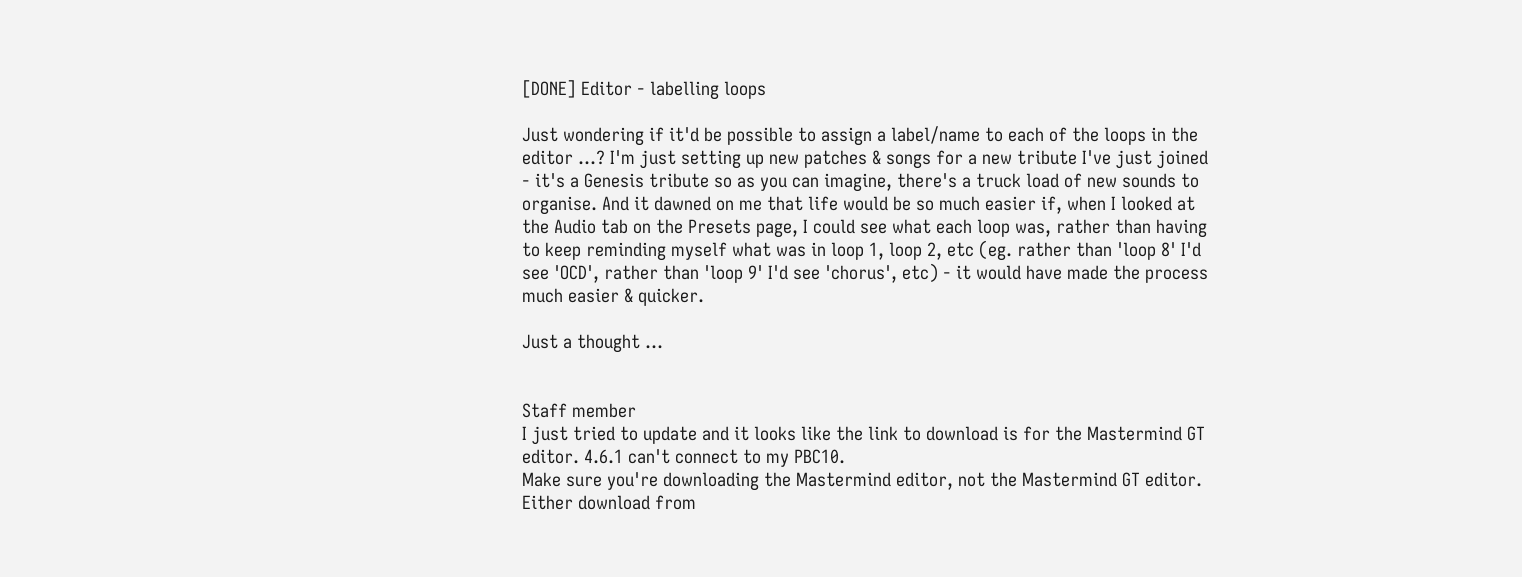[DONE] Editor - labelling loops

Just wondering if it'd be possible to assign a label/name to each of the loops in the editor ...? I'm just setting up new patches & songs for a new tribute I've just joined - it's a Genesis tribute so as you can imagine, there's a truck load of new sounds to organise. And it dawned on me that life would be so much easier if, when I looked at the Audio tab on the Presets page, I could see what each loop was, rather than having to keep reminding myself what was in loop 1, loop 2, etc (eg. rather than 'loop 8' I'd see 'OCD', rather than 'loop 9' I'd see 'chorus', etc) - it would have made the process much easier & quicker.

Just a thought ...


Staff member
I just tried to update and it looks like the link to download is for the Mastermind GT editor. 4.6.1 can't connect to my PBC10.
Make sure you're downloading the Mastermind editor, not the Mastermind GT editor. Either download from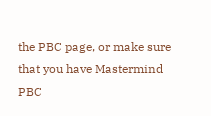the PBC page, or make sure that you have Mastermind PBC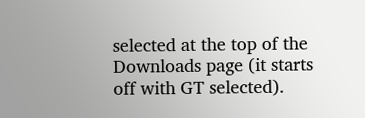selected at the top of the Downloads page (it starts off with GT selected).